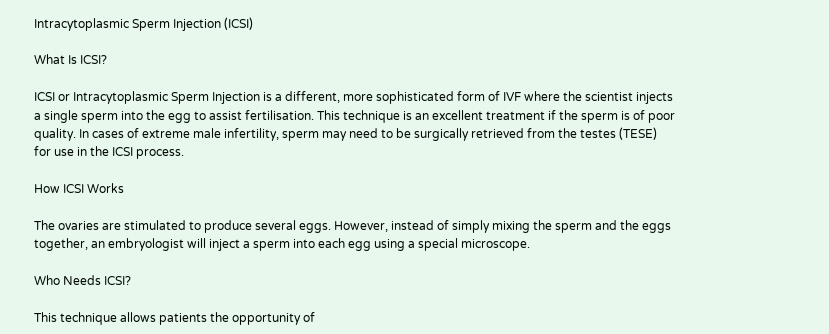Intracytoplasmic Sperm Injection (ICSI)

What Is ICSI?

ICSI or Intracytoplasmic Sperm Injection is a different, more sophisticated form of IVF where the scientist injects a single sperm into the egg to assist fertilisation. This technique is an excellent treatment if the sperm is of poor quality. In cases of extreme male infertility, sperm may need to be surgically retrieved from the testes (TESE) for use in the ICSI process.

How ICSI Works

The ovaries are stimulated to produce several eggs. However, instead of simply mixing the sperm and the eggs together, an embryologist will inject a sperm into each egg using a special microscope.

Who Needs ICSI?

This technique allows patients the opportunity of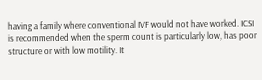having a family where conventional IVF would not have worked. ICSI is recommended when the sperm count is particularly low, has poor structure or with low motility. It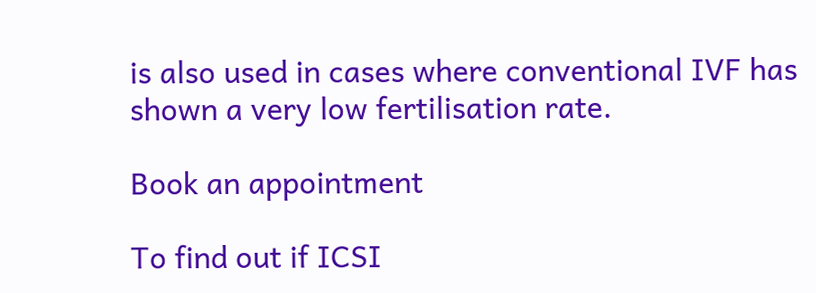is also used in cases where conventional IVF has shown a very low fertilisation rate.

Book an appointment

To find out if ICSI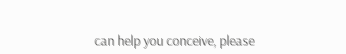can help you conceive, please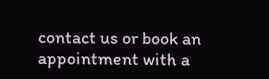contact us or book an appointment with a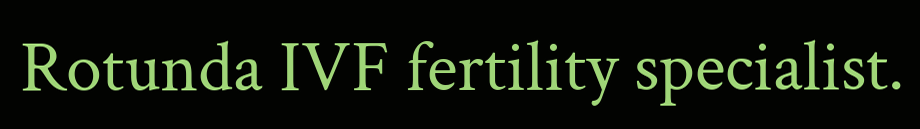Rotunda IVF fertility specialist.